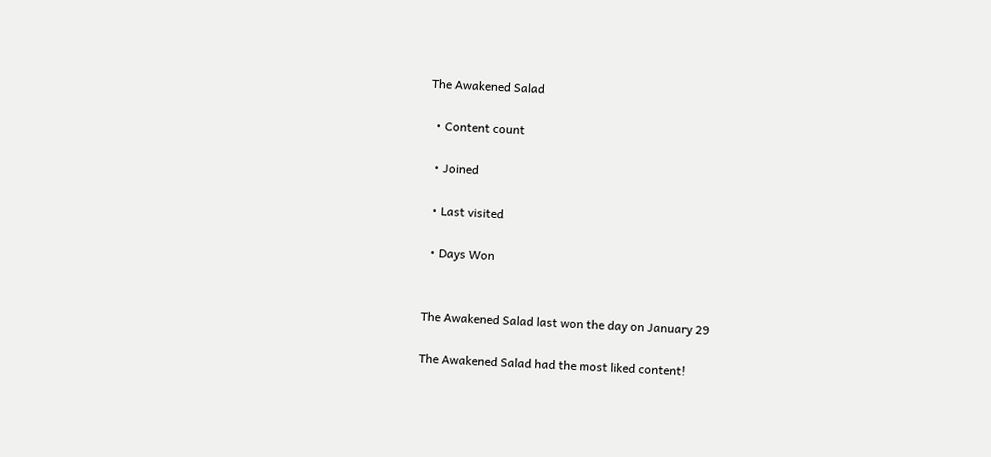The Awakened Salad

  • Content count

  • Joined

  • Last visited

  • Days Won


The Awakened Salad last won the day on January 29

The Awakened Salad had the most liked content!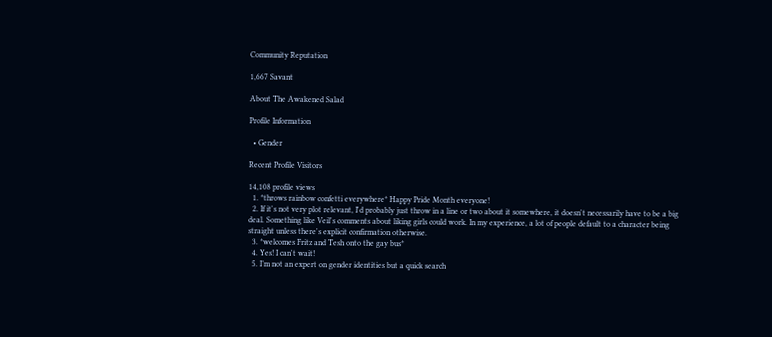Community Reputation

1,667 Savant

About The Awakened Salad

Profile Information

  • Gender

Recent Profile Visitors

14,108 profile views
  1. *throws rainbow confetti everywhere* Happy Pride Month everyone!
  2. If it's not very plot relevant, I'd probably just throw in a line or two about it somewhere, it doesn't necessarily have to be a big deal. Something like Veil's comments about liking girls could work. In my experience, a lot of people default to a character being straight unless there's explicit confirmation otherwise.
  3. *welcomes Fritz and Tesh onto the gay bus*
  4. Yes! I can't wait!
  5. I’m not an expert on gender identities but a quick search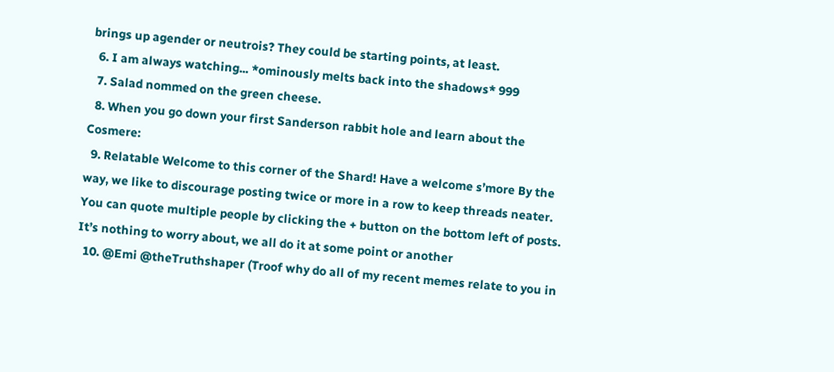brings up agender or neutrois? They could be starting points, at least.
  6. I am always watching... *ominously melts back into the shadows* 999
  7. Salad nommed on the green cheese.
  8. When you go down your first Sanderson rabbit hole and learn about the Cosmere:
  9. Relatable Welcome to this corner of the Shard! Have a welcome s’more By the way, we like to discourage posting twice or more in a row to keep threads neater. You can quote multiple people by clicking the + button on the bottom left of posts. It’s nothing to worry about, we all do it at some point or another
  10. @Emi @theTruthshaper (Troof why do all of my recent memes relate to you in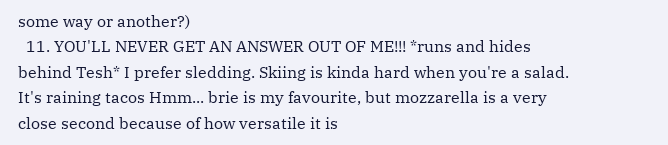some way or another?)
  11. YOU'LL NEVER GET AN ANSWER OUT OF ME!!! *runs and hides behind Tesh* I prefer sledding. Skiing is kinda hard when you're a salad. It's raining tacos Hmm... brie is my favourite, but mozzarella is a very close second because of how versatile it is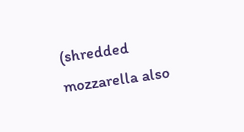(shredded mozzarella also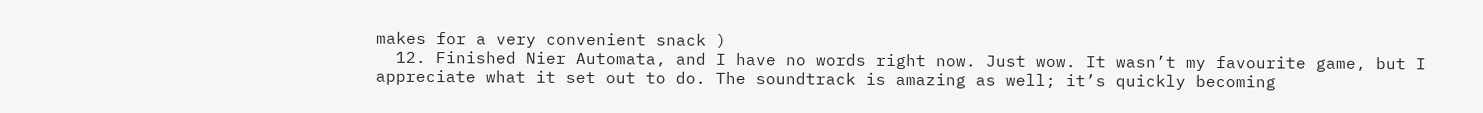makes for a very convenient snack )
  12. Finished Nier Automata, and I have no words right now. Just wow. It wasn’t my favourite game, but I appreciate what it set out to do. The soundtrack is amazing as well; it’s quickly becoming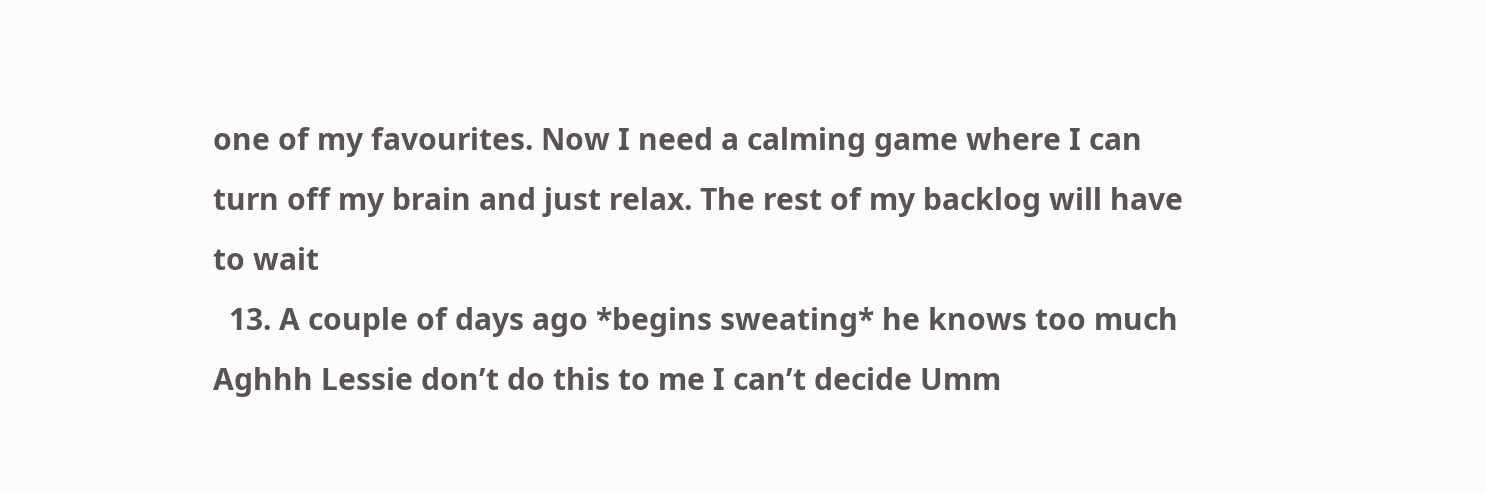one of my favourites. Now I need a calming game where I can turn off my brain and just relax. The rest of my backlog will have to wait
  13. A couple of days ago *begins sweating* he knows too much Aghhh Lessie don’t do this to me I can’t decide Umm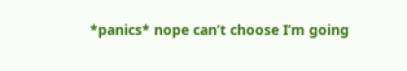*panics* nope can’t choose I’m going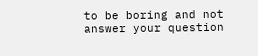to be boring and not answer your question